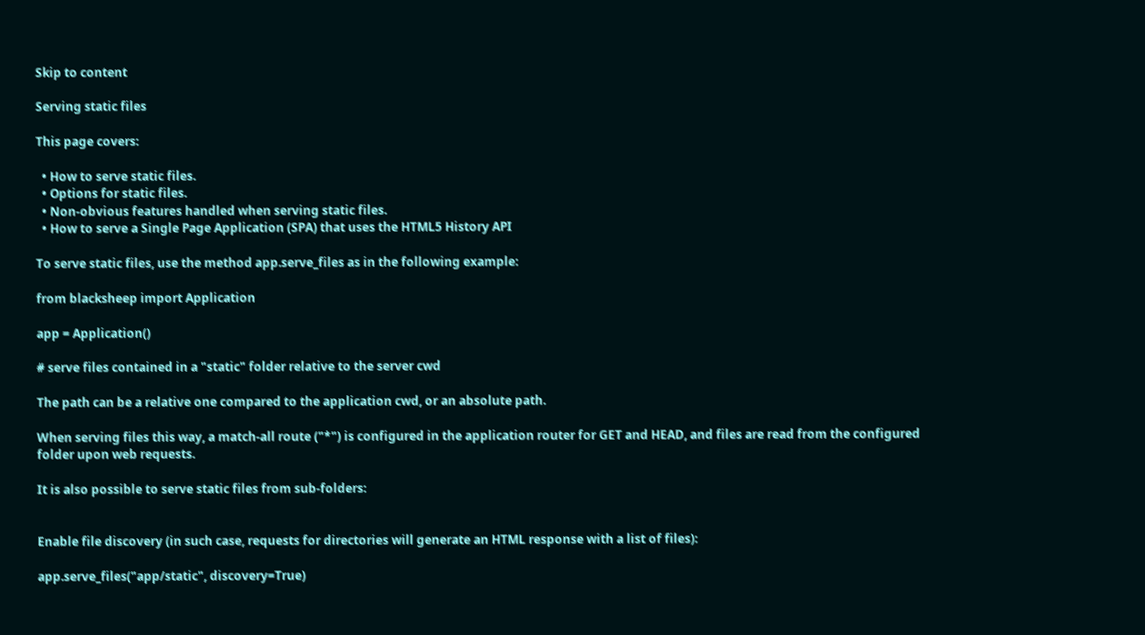Skip to content

Serving static files

This page covers:

  • How to serve static files.
  • Options for static files.
  • Non-obvious features handled when serving static files.
  • How to serve a Single Page Application (SPA) that uses the HTML5 History API

To serve static files, use the method app.serve_files as in the following example:

from blacksheep import Application

app = Application()

# serve files contained in a "static" folder relative to the server cwd

The path can be a relative one compared to the application cwd, or an absolute path.

When serving files this way, a match-all route ("*") is configured in the application router for GET and HEAD, and files are read from the configured folder upon web requests.

It is also possible to serve static files from sub-folders:


Enable file discovery (in such case, requests for directories will generate an HTML response with a list of files):

app.serve_files("app/static", discovery=True)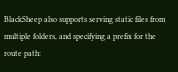BlackSheep also supports serving static files from multiple folders, and specifying a prefix for the route path: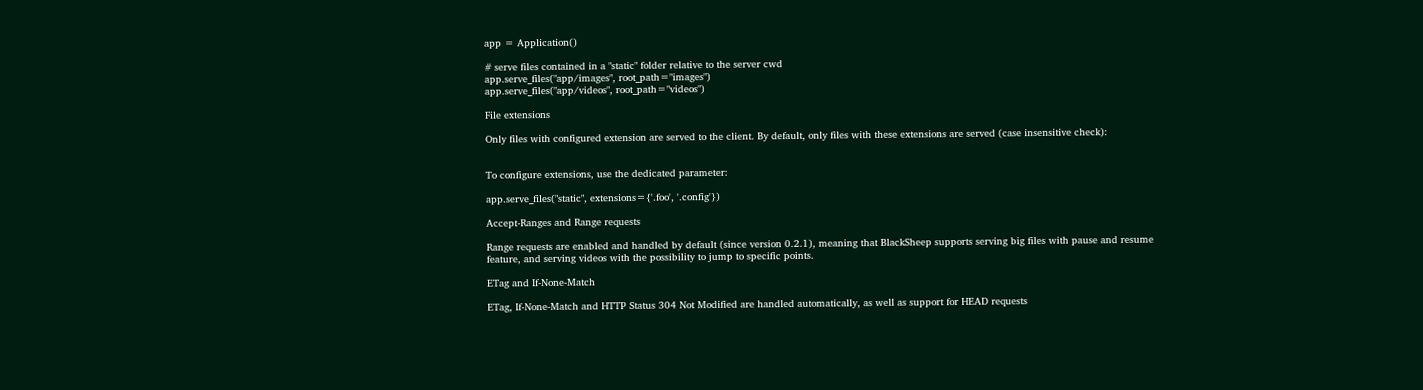app = Application()

# serve files contained in a "static" folder relative to the server cwd
app.serve_files("app/images", root_path="images")
app.serve_files("app/videos", root_path="videos")

File extensions

Only files with configured extension are served to the client. By default, only files with these extensions are served (case insensitive check):


To configure extensions, use the dedicated parameter:

app.serve_files("static", extensions={'.foo', '.config'})

Accept-Ranges and Range requests

Range requests are enabled and handled by default (since version 0.2.1), meaning that BlackSheep supports serving big files with pause and resume feature, and serving videos with the possibility to jump to specific points.

ETag and If-None-Match

ETag, If-None-Match and HTTP Status 304 Not Modified are handled automatically, as well as support for HEAD requests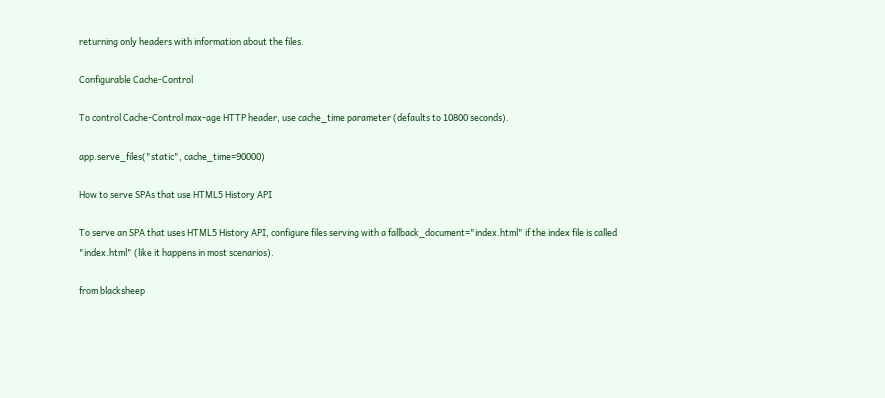returning only headers with information about the files.

Configurable Cache-Control

To control Cache-Control max-age HTTP header, use cache_time parameter (defaults to 10800 seconds).

app.serve_files("static", cache_time=90000)

How to serve SPAs that use HTML5 History API

To serve an SPA that uses HTML5 History API, configure files serving with a fallback_document="index.html" if the index file is called "index.html" (like it happens in most scenarios).

from blacksheep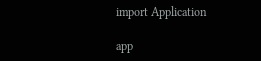import Application

app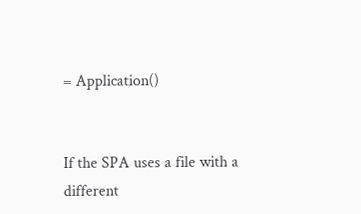= Application()


If the SPA uses a file with a different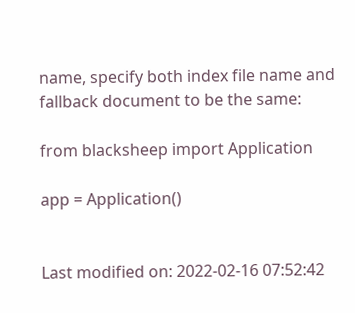name, specify both index file name and fallback document to be the same:

from blacksheep import Application

app = Application()


Last modified on: 2022-02-16 07:52:42